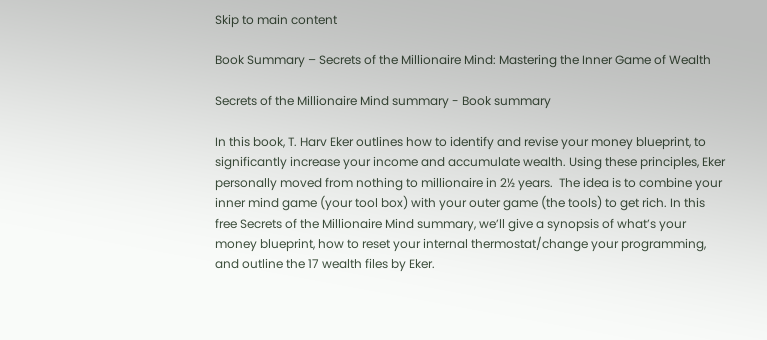Skip to main content

Book Summary – Secrets of the Millionaire Mind: Mastering the Inner Game of Wealth

Secrets of the Millionaire Mind summary - Book summary

In this book, T. Harv Eker outlines how to identify and revise your money blueprint, to significantly increase your income and accumulate wealth. Using these principles, Eker personally moved from nothing to millionaire in 2½ years.  The idea is to combine your inner mind game (your tool box) with your outer game (the tools) to get rich. In this free Secrets of the Millionaire Mind summary, we’ll give a synopsis of what’s your money blueprint, how to reset your internal thermostat/change your programming, and outline the 17 wealth files by Eker.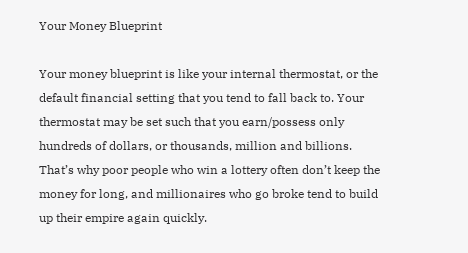Your Money Blueprint

Your money blueprint is like your internal thermostat, or the default financial setting that you tend to fall back to. Your thermostat may be set such that you earn/possess only hundreds of dollars, or thousands, million and billions. That’s why poor people who win a lottery often don’t keep the money for long, and millionaires who go broke tend to build up their empire again quickly.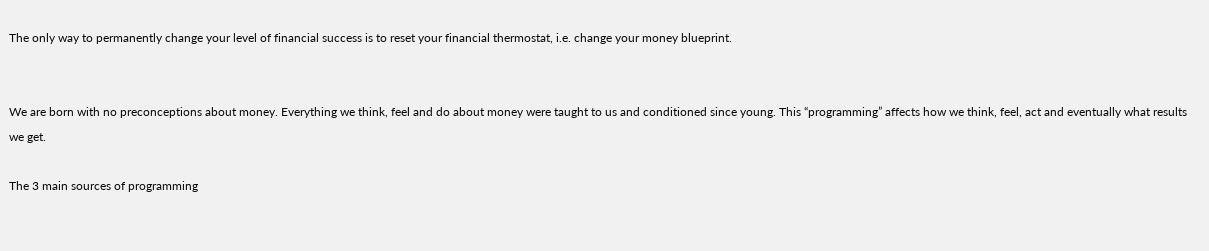The only way to permanently change your level of financial success is to reset your financial thermostat, i.e. change your money blueprint.


We are born with no preconceptions about money. Everything we think, feel and do about money were taught to us and conditioned since young. This “programming” affects how we think, feel, act and eventually what results we get.

The 3 main sources of programming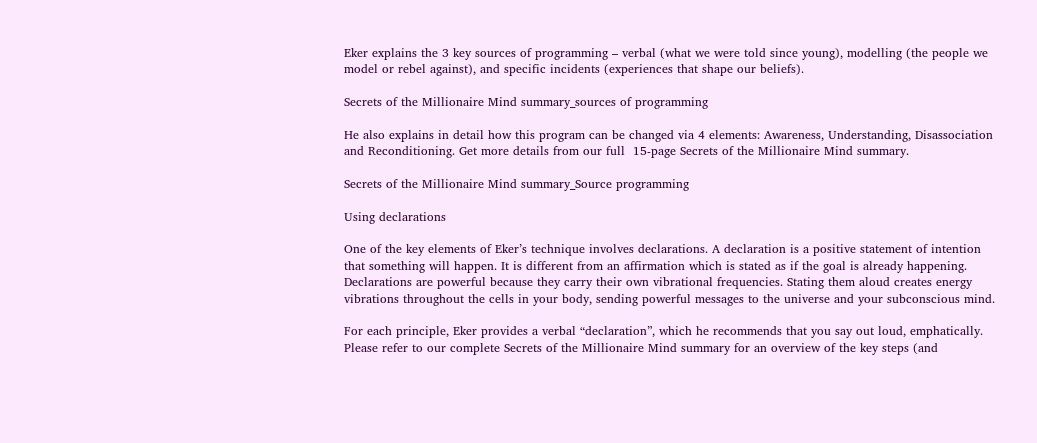Eker explains the 3 key sources of programming – verbal (what we were told since young), modelling (the people we model or rebel against), and specific incidents (experiences that shape our beliefs).

Secrets of the Millionaire Mind summary_sources of programming

He also explains in detail how this program can be changed via 4 elements: Awareness, Understanding, Disassociation and Reconditioning. Get more details from our full  15-page Secrets of the Millionaire Mind summary.

Secrets of the Millionaire Mind summary_Source programming

Using declarations

One of the key elements of Eker’s technique involves declarations. A declaration is a positive statement of intention that something will happen. It is different from an affirmation which is stated as if the goal is already happening. Declarations are powerful because they carry their own vibrational frequencies. Stating them aloud creates energy vibrations throughout the cells in your body, sending powerful messages to the universe and your subconscious mind.

For each principle, Eker provides a verbal “declaration”, which he recommends that you say out loud, emphatically. Please refer to our complete Secrets of the Millionaire Mind summary for an overview of the key steps (and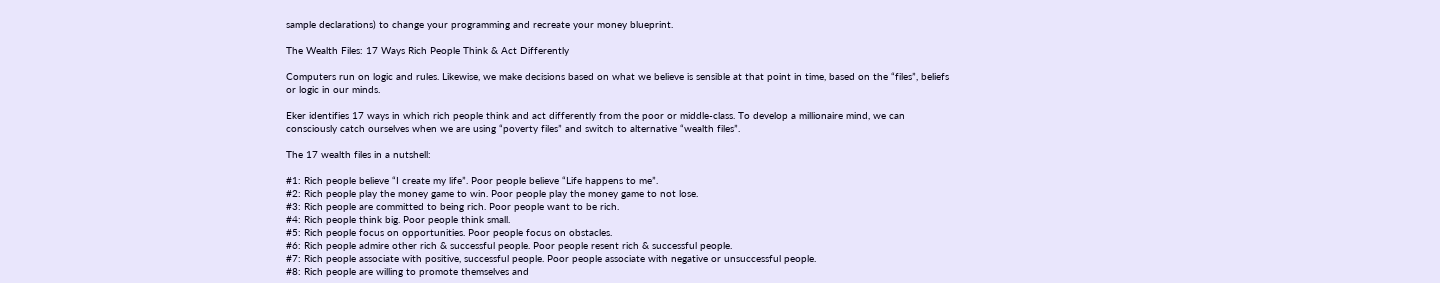sample declarations) to change your programming and recreate your money blueprint.

The Wealth Files: 17 Ways Rich People Think & Act Differently

Computers run on logic and rules. Likewise, we make decisions based on what we believe is sensible at that point in time, based on the “files”, beliefs or logic in our minds.

Eker identifies 17 ways in which rich people think and act differently from the poor or middle-class. To develop a millionaire mind, we can consciously catch ourselves when we are using “poverty files” and switch to alternative “wealth files”.

The 17 wealth files in a nutshell:

#1: Rich people believe “I create my life”. Poor people believe “Life happens to me”.
#2: Rich people play the money game to win. Poor people play the money game to not lose.
#3: Rich people are committed to being rich. Poor people want to be rich.
#4: Rich people think big. Poor people think small.
#5: Rich people focus on opportunities. Poor people focus on obstacles.
#6: Rich people admire other rich & successful people. Poor people resent rich & successful people.
#7: Rich people associate with positive, successful people. Poor people associate with negative or unsuccessful people.
#8: Rich people are willing to promote themselves and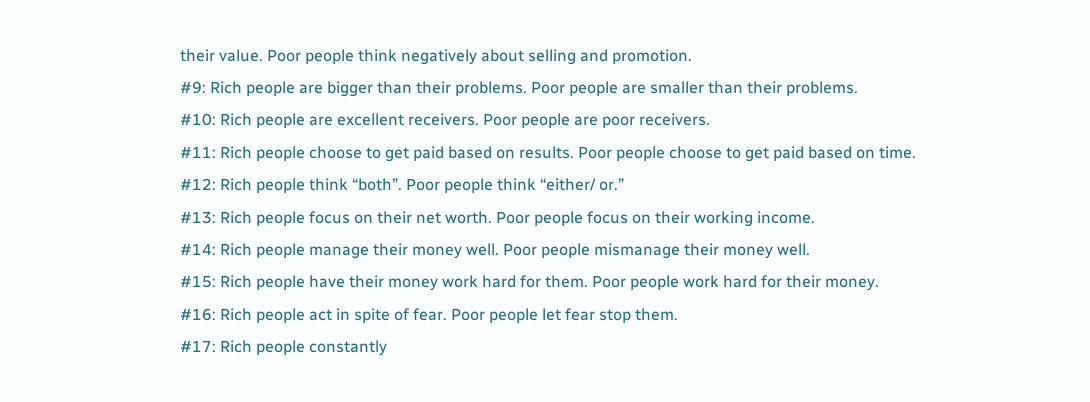their value. Poor people think negatively about selling and promotion.
#9: Rich people are bigger than their problems. Poor people are smaller than their problems.
#10: Rich people are excellent receivers. Poor people are poor receivers.
#11: Rich people choose to get paid based on results. Poor people choose to get paid based on time.
#12: Rich people think “both”. Poor people think “either/ or.”
#13: Rich people focus on their net worth. Poor people focus on their working income.
#14: Rich people manage their money well. Poor people mismanage their money well.
#15: Rich people have their money work hard for them. Poor people work hard for their money.
#16: Rich people act in spite of fear. Poor people let fear stop them.
#17: Rich people constantly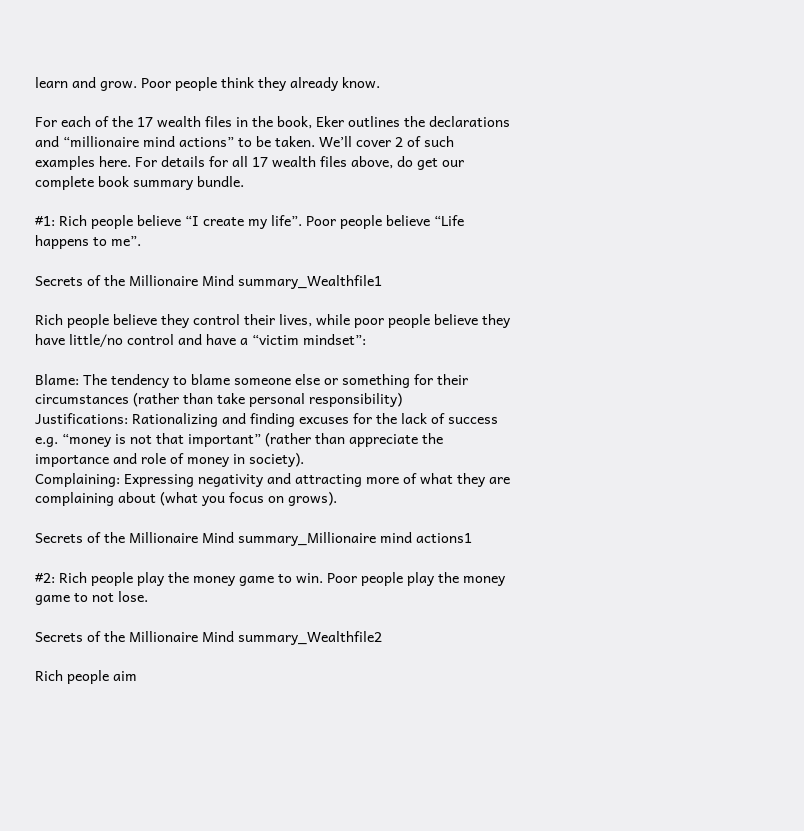learn and grow. Poor people think they already know.

For each of the 17 wealth files in the book, Eker outlines the declarations and “millionaire mind actions” to be taken. We’ll cover 2 of such examples here. For details for all 17 wealth files above, do get our complete book summary bundle.

#1: Rich people believe “I create my life”. Poor people believe “Life happens to me”.

Secrets of the Millionaire Mind summary_Wealthfile1

Rich people believe they control their lives, while poor people believe they have little/no control and have a “victim mindset”:

Blame: The tendency to blame someone else or something for their circumstances (rather than take personal responsibility)
Justifications: Rationalizing and finding excuses for the lack of success e.g. “money is not that important” (rather than appreciate the importance and role of money in society).
Complaining: Expressing negativity and attracting more of what they are complaining about (what you focus on grows).

Secrets of the Millionaire Mind summary_Millionaire mind actions1

#2: Rich people play the money game to win. Poor people play the money game to not lose.

Secrets of the Millionaire Mind summary_Wealthfile2

Rich people aim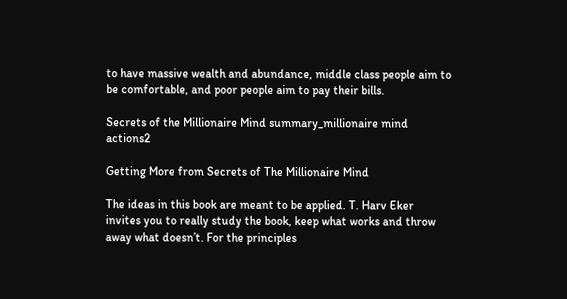to have massive wealth and abundance, middle class people aim to be comfortable, and poor people aim to pay their bills.

Secrets of the Millionaire Mind summary_millionaire mind actions2

Getting More from Secrets of The Millionaire Mind

The ideas in this book are meant to be applied. T. Harv Eker invites you to really study the book, keep what works and throw away what doesn’t. For the principles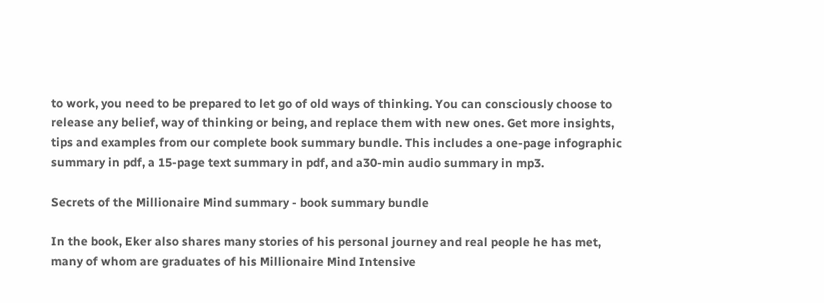to work, you need to be prepared to let go of old ways of thinking. You can consciously choose to release any belief, way of thinking or being, and replace them with new ones. Get more insights, tips and examples from our complete book summary bundle. This includes a one-page infographic summary in pdf, a 15-page text summary in pdf, and a30-min audio summary in mp3.

Secrets of the Millionaire Mind summary - book summary bundle

In the book, Eker also shares many stories of his personal journey and real people he has met, many of whom are graduates of his Millionaire Mind Intensive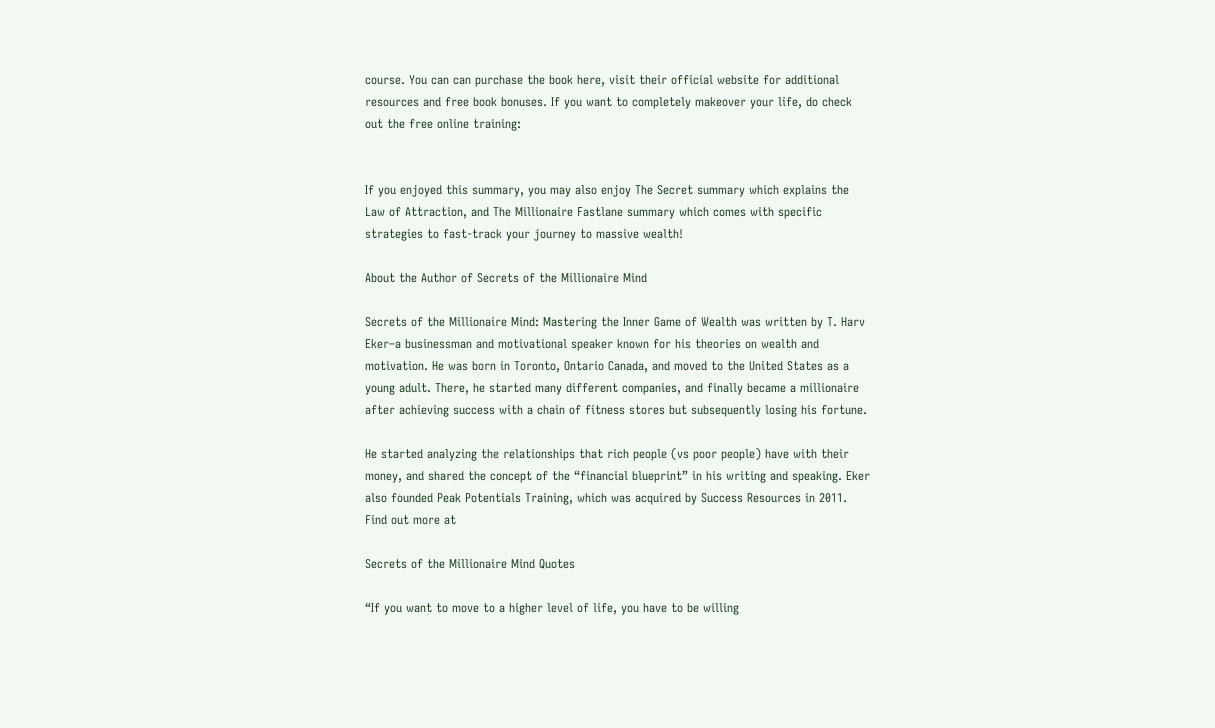course. You can can purchase the book here, visit their official website for additional resources and free book bonuses. If you want to completely makeover your life, do check out the free online training:


If you enjoyed this summary, you may also enjoy The Secret summary which explains the Law of Attraction, and The Millionaire Fastlane summary which comes with specific strategies to fast-track your journey to massive wealth!

About the Author of Secrets of the Millionaire Mind

Secrets of the Millionaire Mind: Mastering the Inner Game of Wealth was written by T. Harv Eker–a businessman and motivational speaker known for his theories on wealth and motivation. He was born in Toronto, Ontario Canada, and moved to the United States as a young adult. There, he started many different companies, and finally became a millionaire after achieving success with a chain of fitness stores but subsequently losing his fortune.

He started analyzing the relationships that rich people (vs poor people) have with their money, and shared the concept of the “financial blueprint” in his writing and speaking. Eker also founded Peak Potentials Training, which was acquired by Success Resources in 2011. Find out more at

Secrets of the Millionaire Mind Quotes

“If you want to move to a higher level of life, you have to be willing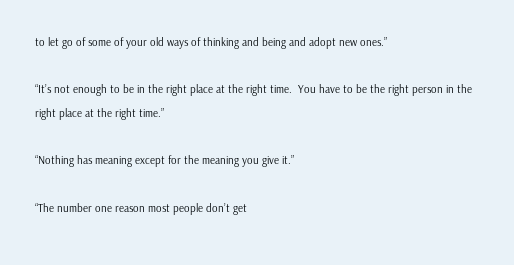to let go of some of your old ways of thinking and being and adopt new ones.”

“It’s not enough to be in the right place at the right time.  You have to be the right person in the right place at the right time.”

“Nothing has meaning except for the meaning you give it.”

“The number one reason most people don’t get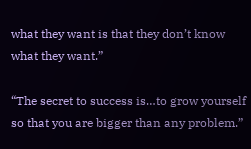what they want is that they don’t know what they want.”

“The secret to success is…to grow yourself so that you are bigger than any problem.”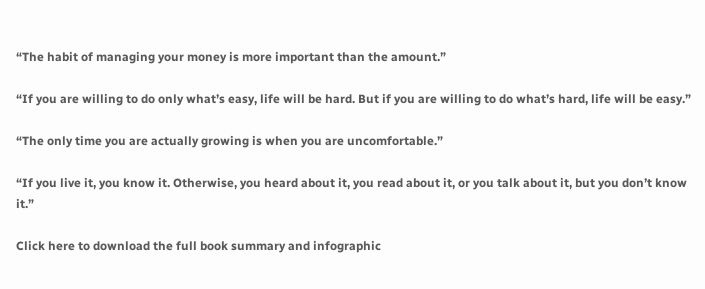“The habit of managing your money is more important than the amount.”

“If you are willing to do only what’s easy, life will be hard. But if you are willing to do what’s hard, life will be easy.”

“The only time you are actually growing is when you are uncomfortable.”

“If you live it, you know it. Otherwise, you heard about it, you read about it, or you talk about it, but you don’t know it.”

Click here to download the full book summary and infographic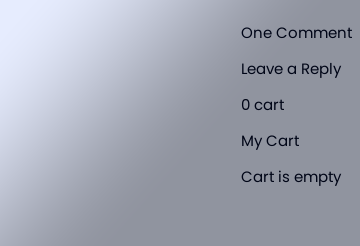One Comment

Leave a Reply

0 cart

My Cart

Cart is empty